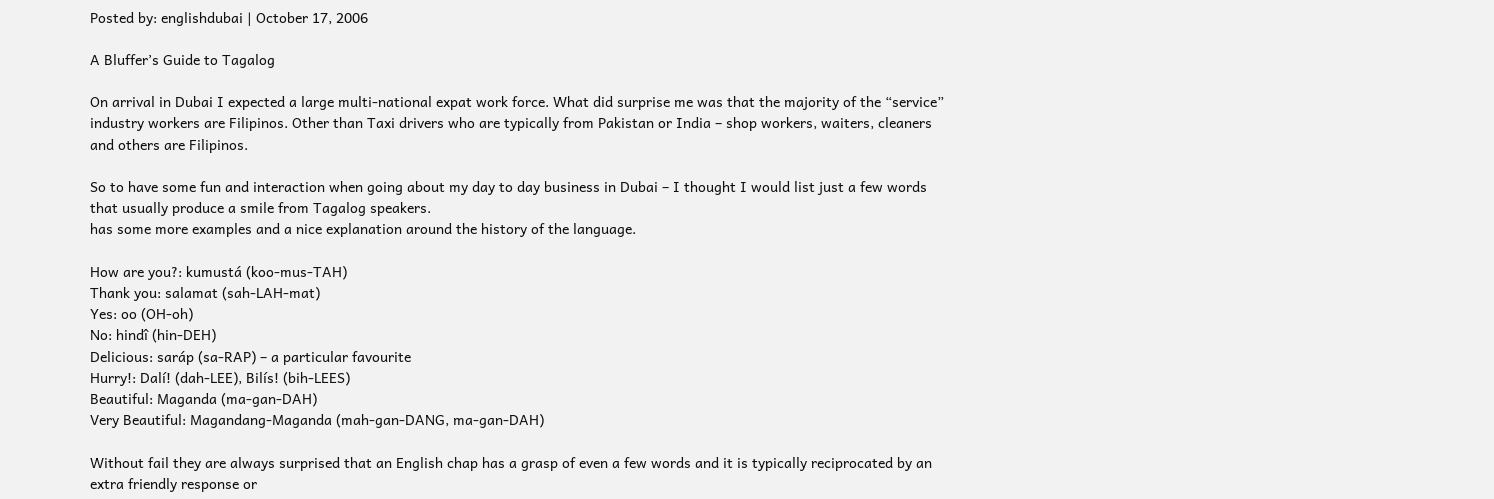Posted by: englishdubai | October 17, 2006

A Bluffer’s Guide to Tagalog

On arrival in Dubai I expected a large multi-national expat work force. What did surprise me was that the majority of the “service” industry workers are Filipinos. Other than Taxi drivers who are typically from Pakistan or India – shop workers, waiters, cleaners and others are Filipinos.

So to have some fun and interaction when going about my day to day business in Dubai – I thought I would list just a few words that usually produce a smile from Tagalog speakers.
has some more examples and a nice explanation around the history of the language.

How are you?: kumustá (koo-mus-TAH)
Thank you: salamat (sah-LAH-mat)
Yes: oo (OH-oh)
No: hindî (hin-DEH)
Delicious: saráp (sa-RAP) – a particular favourite
Hurry!: Dalí! (dah-LEE), Bilís! (bih-LEES)
Beautiful: Maganda (ma-gan-DAH)
Very Beautiful: Magandang-Maganda (mah-gan-DANG, ma-gan-DAH)

Without fail they are always surprised that an English chap has a grasp of even a few words and it is typically reciprocated by an extra friendly response or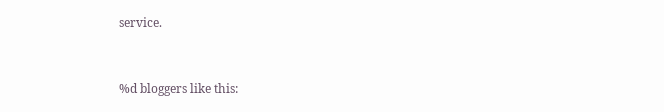service.


%d bloggers like this: